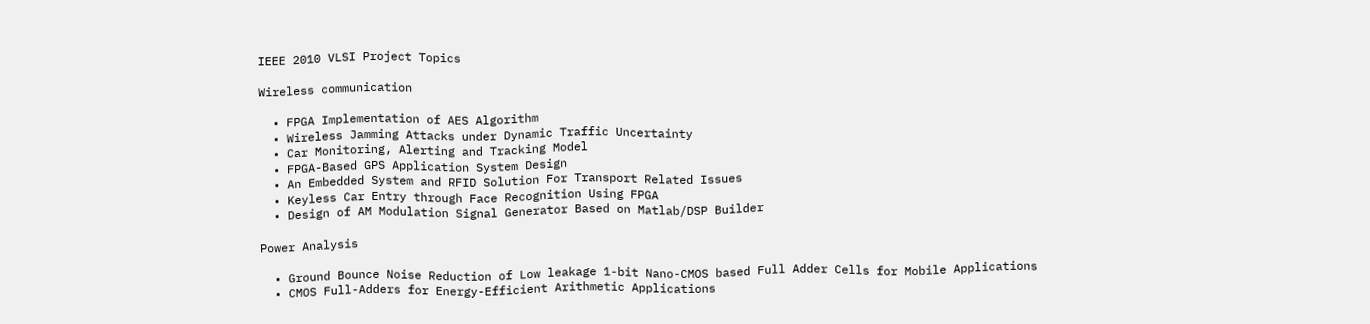IEEE 2010 VLSI Project Topics

Wireless communication

  • FPGA Implementation of AES Algorithm
  • Wireless Jamming Attacks under Dynamic Traffic Uncertainty
  • Car Monitoring, Alerting and Tracking Model
  • FPGA-Based GPS Application System Design
  • An Embedded System and RFID Solution For Transport Related Issues
  • Keyless Car Entry through Face Recognition Using FPGA
  • Design of AM Modulation Signal Generator Based on Matlab/DSP Builder

Power Analysis

  • Ground Bounce Noise Reduction of Low leakage 1-bit Nano-CMOS based Full Adder Cells for Mobile Applications
  • CMOS Full-Adders for Energy-Efficient Arithmetic Applications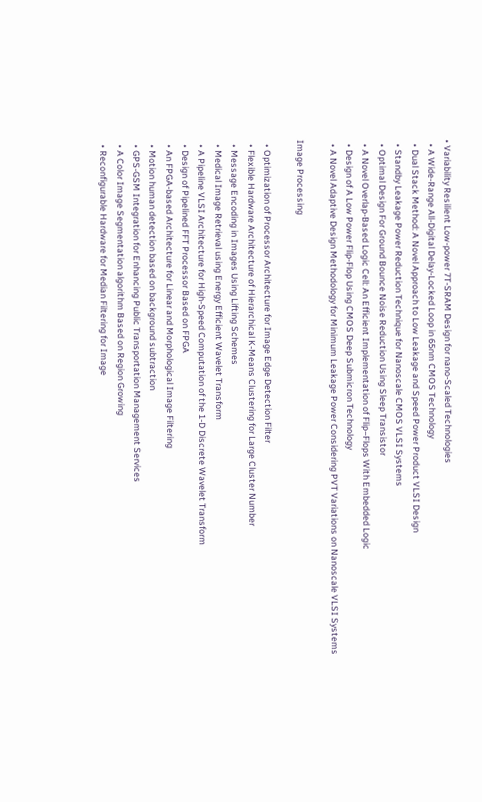• Variability Resilient Low-power 7T-SRAM Design for nano-Scaled Technologies
  • A Wide-Range All-Digital Delay-Locked Loop in 65nm CMOS Technology
  • Dual Stack Method: A Novel Approach to Low Leakage and Speed Power Product VLSI Design
  • Standby Leakage Power Reduction Technique for Nanoscale CMOS VLSI Systems
  • Optimal Design For Ground Bounce Noise Reduction Using Sleep Transistor
  • A Novel Overlap-Based Logic Cell: An Efficient Implementation of Flip–Flops With Embedded Logic
  • Design of A Low Power Flip-Flop Using CMOS Deep Submicron Technology
  • A Novel Adaptive Design Methodology for Minimum Leakage Power Considering PVT Variations on Nanoscale VLSI Systems

Image Processing

  • Optimization of Processor Architecture for Image Edge Detection Filter
  • Flexible Hardware Architecture of Hierarchical K-Means Clustering for Large Cluster Number
  • Message Encoding in Images Using Lifting Schemes
  • Medical Image Retrieval using Energy Efficient Wavelet Transform
  • A Pipeline VLSI Architecture for High-Speed Computation of the 1-D Discrete Wavelet Transform
  • Design of Pipelined FFT Processor Based on FPGA
  • An FPGA-based Architecture for Linear and Morphological Image Filtering
  • Motion human detection based on background subtraction
  • GPS-GSM Integration for Enhancing Public Transportation Management Services
  • A Color Image Segmentation algorithm Based on Region Growing
  • Reconfigurable Hardware for Median Filtering for Image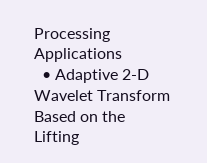Processing Applications
  • Adaptive 2-D Wavelet Transform Based on the Lifting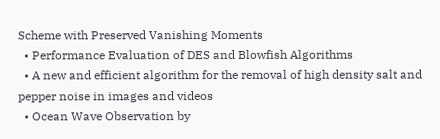Scheme with Preserved Vanishing Moments
  • Performance Evaluation of DES and Blowfish Algorithms
  • A new and efficient algorithm for the removal of high density salt and pepper noise in images and videos
  • Ocean Wave Observation by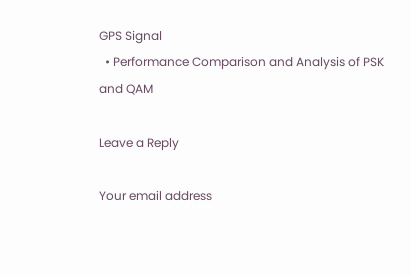GPS Signal
  • Performance Comparison and Analysis of PSK and QAM

Leave a Reply

Your email address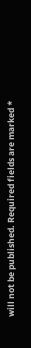will not be published. Required fields are marked *